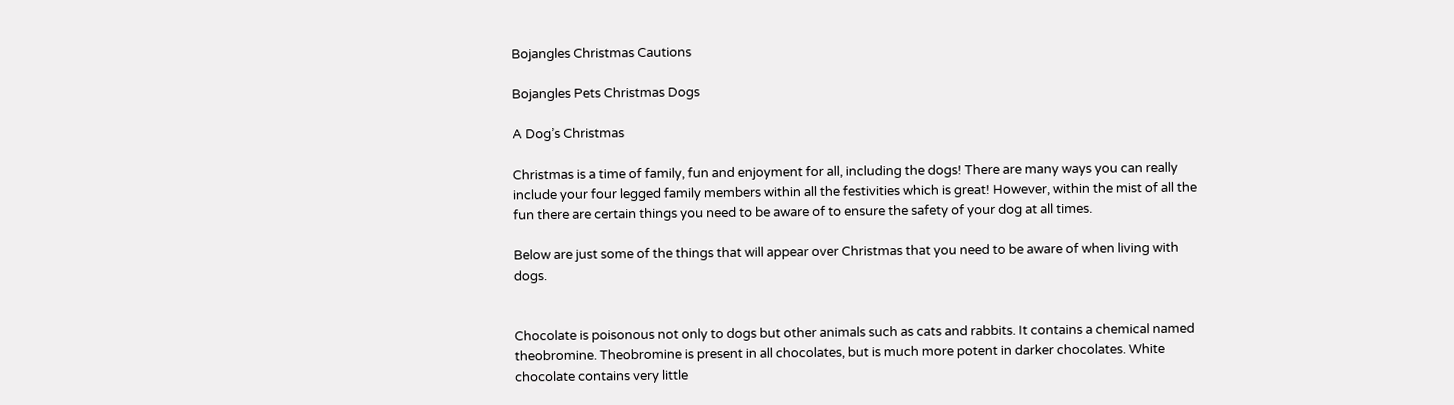Bojangles Christmas Cautions

Bojangles Pets Christmas Dogs

A Dog’s Christmas

Christmas is a time of family, fun and enjoyment for all, including the dogs! There are many ways you can really include your four legged family members within all the festivities which is great! However, within the mist of all the fun there are certain things you need to be aware of to ensure the safety of your dog at all times.

Below are just some of the things that will appear over Christmas that you need to be aware of when living with dogs.


Chocolate is poisonous not only to dogs but other animals such as cats and rabbits. It contains a chemical named theobromine. Theobromine is present in all chocolates, but is much more potent in darker chocolates. White chocolate contains very little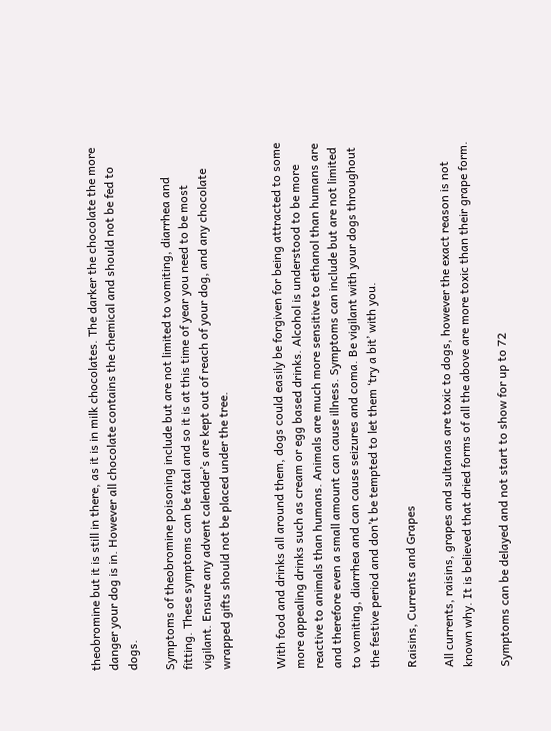theobromine but it is still in there, as it is in milk chocolates. The darker the chocolate the more danger your dog is in. However all chocolate contains the chemical and should not be fed to dogs.

Symptoms of theobromine poisoning include but are not limited to vomiting, diarrhea and fitting. These symptoms can be fatal and so it is at this time of year you need to be most vigilant. Ensure any advent calender’s are kept out of reach of your dog, and any chocolate wrapped gifts should not be placed under the tree.


With food and drinks all around them, dogs could easily be forgiven for being attracted to some more appealing drinks such as cream or egg based drinks. Alcohol is understood to be more reactive to animals than humans. Animals are much more sensitive to ethanol than humans are and therefore even a small amount can cause illness. Symptoms can include but are not limited to vomiting, diarrhea and can cause seizures and coma. Be vigilant with your dogs throughout the festive period and don’t be tempted to let them ‘try a bit’ with you.

Raisins, Currents and Grapes

All currents, raisins, grapes and sultanas are toxic to dogs, however the exact reason is not known why. It is believed that dried forms of all the above are more toxic than their grape form.

Symptoms can be delayed and not start to show for up to 72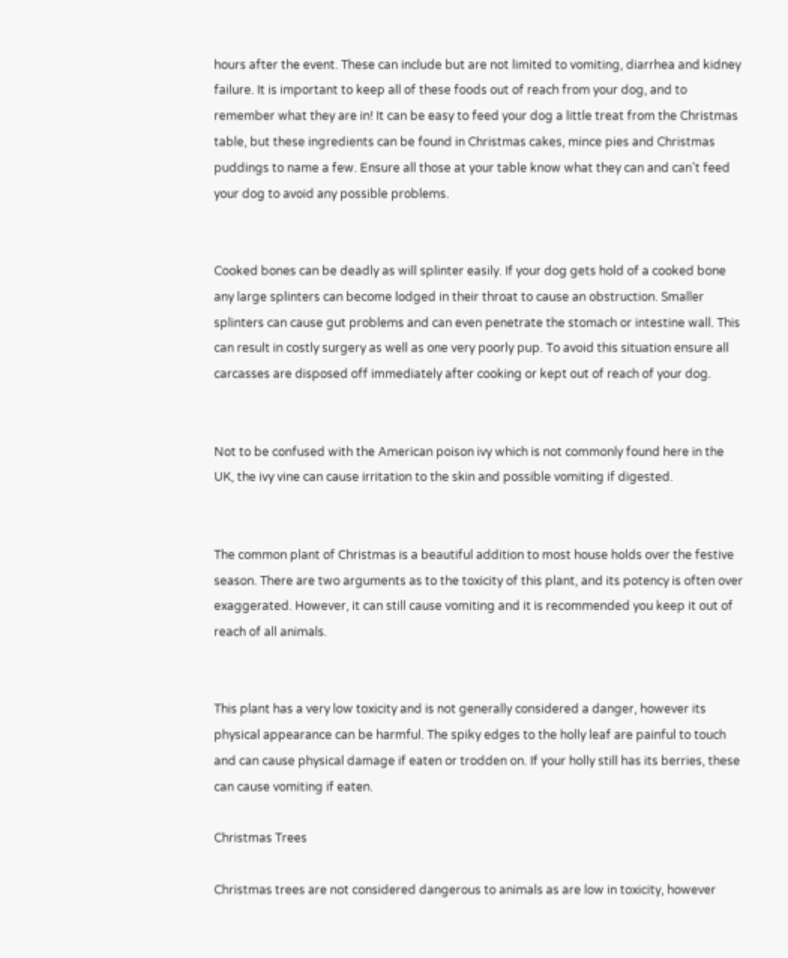hours after the event. These can include but are not limited to vomiting, diarrhea and kidney failure. It is important to keep all of these foods out of reach from your dog, and to remember what they are in! It can be easy to feed your dog a little treat from the Christmas table, but these ingredients can be found in Christmas cakes, mince pies and Christmas puddings to name a few. Ensure all those at your table know what they can and can’t feed your dog to avoid any possible problems.


Cooked bones can be deadly as will splinter easily. If your dog gets hold of a cooked bone any large splinters can become lodged in their throat to cause an obstruction. Smaller splinters can cause gut problems and can even penetrate the stomach or intestine wall. This can result in costly surgery as well as one very poorly pup. To avoid this situation ensure all carcasses are disposed off immediately after cooking or kept out of reach of your dog.


Not to be confused with the American poison ivy which is not commonly found here in the UK, the ivy vine can cause irritation to the skin and possible vomiting if digested.


The common plant of Christmas is a beautiful addition to most house holds over the festive season. There are two arguments as to the toxicity of this plant, and its potency is often over exaggerated. However, it can still cause vomiting and it is recommended you keep it out of reach of all animals.


This plant has a very low toxicity and is not generally considered a danger, however its physical appearance can be harmful. The spiky edges to the holly leaf are painful to touch and can cause physical damage if eaten or trodden on. If your holly still has its berries, these can cause vomiting if eaten.

Christmas Trees

Christmas trees are not considered dangerous to animals as are low in toxicity, however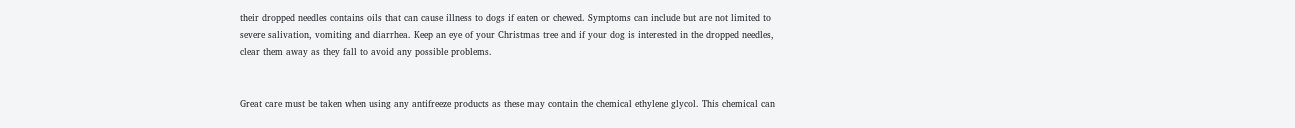their dropped needles contains oils that can cause illness to dogs if eaten or chewed. Symptoms can include but are not limited to severe salivation, vomiting and diarrhea. Keep an eye of your Christmas tree and if your dog is interested in the dropped needles, clear them away as they fall to avoid any possible problems.


Great care must be taken when using any antifreeze products as these may contain the chemical ethylene glycol. This chemical can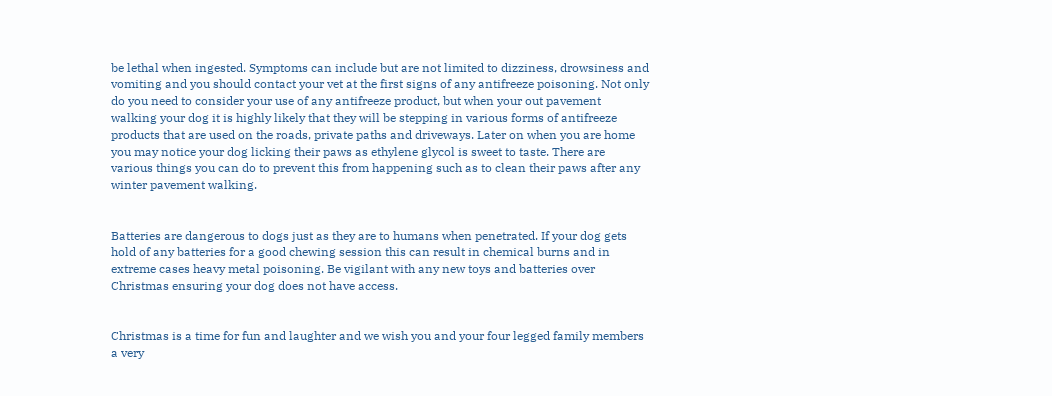be lethal when ingested. Symptoms can include but are not limited to dizziness, drowsiness and vomiting and you should contact your vet at the first signs of any antifreeze poisoning. Not only do you need to consider your use of any antifreeze product, but when your out pavement walking your dog it is highly likely that they will be stepping in various forms of antifreeze products that are used on the roads, private paths and driveways. Later on when you are home you may notice your dog licking their paws as ethylene glycol is sweet to taste. There are various things you can do to prevent this from happening such as to clean their paws after any winter pavement walking.


Batteries are dangerous to dogs just as they are to humans when penetrated. If your dog gets hold of any batteries for a good chewing session this can result in chemical burns and in extreme cases heavy metal poisoning. Be vigilant with any new toys and batteries over Christmas ensuring your dog does not have access.


Christmas is a time for fun and laughter and we wish you and your four legged family members a very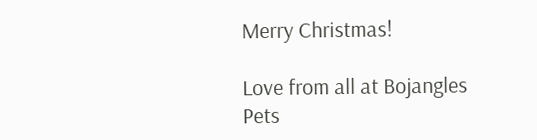Merry Christmas!

Love from all at Bojangles Pets